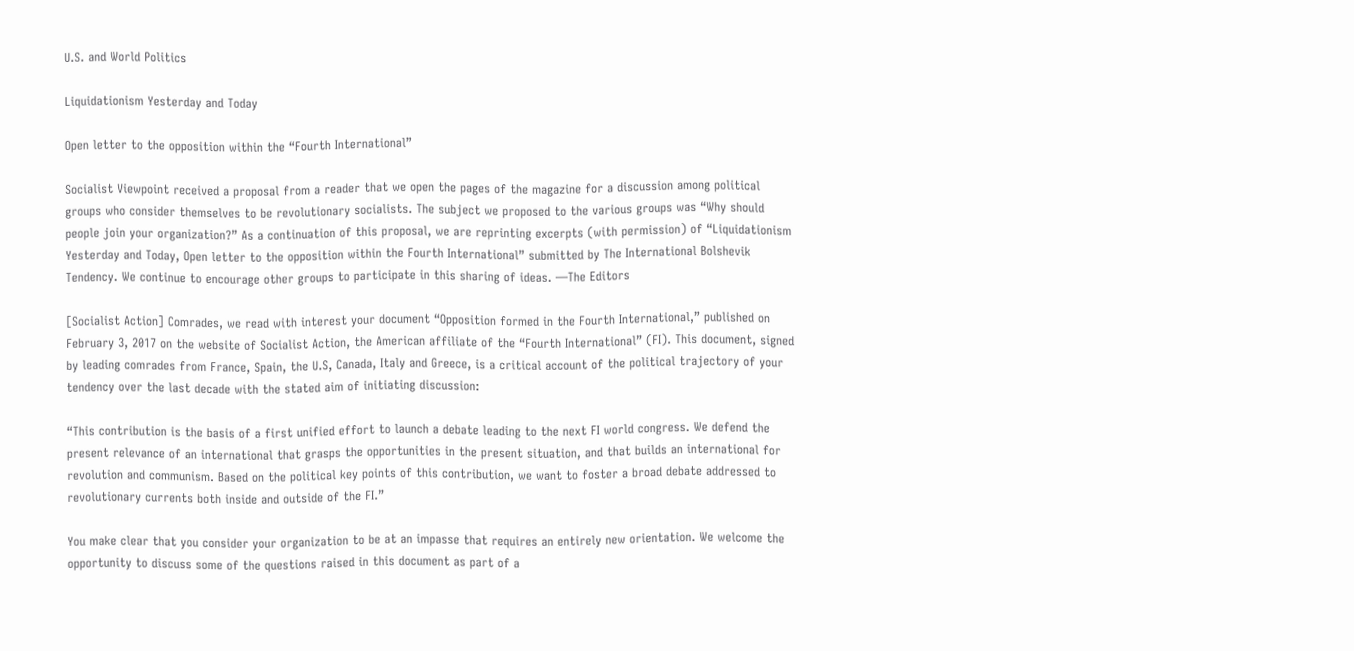U.S. and World Politics

Liquidationism Yesterday and Today

Open letter to the opposition within the “Fourth International”

Socialist Viewpoint received a proposal from a reader that we open the pages of the magazine for a discussion among political groups who consider themselves to be revolutionary socialists. The subject we proposed to the various groups was “Why should people join your organization?” As a continuation of this proposal, we are reprinting excerpts (with permission) of “Liquidationism Yesterday and Today, Open letter to the opposition within the Fourth International” submitted by The International Bolshevik Tendency. We continue to encourage other groups to participate in this sharing of ideas. —The Editors

[Socialist Action] Comrades, we read with interest your document “Opposition formed in the Fourth International,” published on February 3, 2017 on the website of Socialist Action, the American affiliate of the “Fourth International” (FI). This document, signed by leading comrades from France, Spain, the U.S, Canada, Italy and Greece, is a critical account of the political trajectory of your tendency over the last decade with the stated aim of initiating discussion:

“This contribution is the basis of a first unified effort to launch a debate leading to the next FI world congress. We defend the present relevance of an international that grasps the opportunities in the present situation, and that builds an international for revolution and communism. Based on the political key points of this contribution, we want to foster a broad debate addressed to revolutionary currents both inside and outside of the FI.”

You make clear that you consider your organization to be at an impasse that requires an entirely new orientation. We welcome the opportunity to discuss some of the questions raised in this document as part of a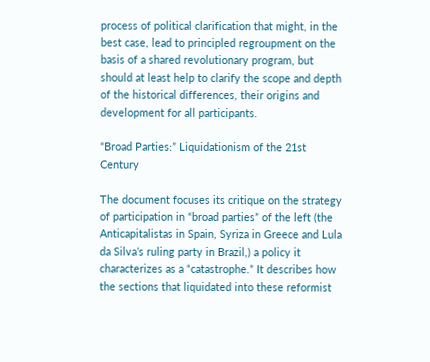process of political clarification that might, in the best case, lead to principled regroupment on the basis of a shared revolutionary program, but should at least help to clarify the scope and depth of the historical differences, their origins and development for all participants.

“Broad Parties:” Liquidationism of the 21st Century

The document focuses its critique on the strategy of participation in “broad parties” of the left (the Anticapitalistas in Spain, Syriza in Greece and Lula da Silva’s ruling party in Brazil,) a policy it characterizes as a “catastrophe.” It describes how the sections that liquidated into these reformist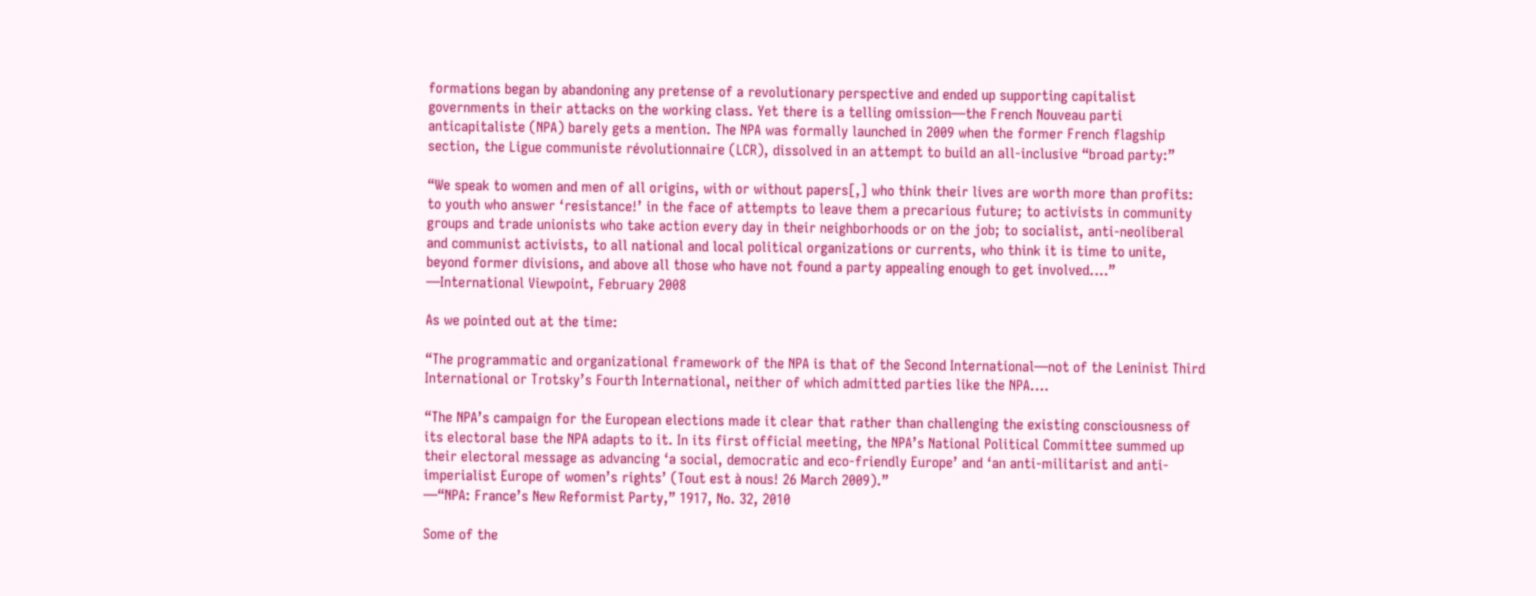formations began by abandoning any pretense of a revolutionary perspective and ended up supporting capitalist governments in their attacks on the working class. Yet there is a telling omission—the French Nouveau parti anticapitaliste (NPA) barely gets a mention. The NPA was formally launched in 2009 when the former French flagship section, the Ligue communiste révolutionnaire (LCR), dissolved in an attempt to build an all-inclusive “broad party:”

“We speak to women and men of all origins, with or without papers[,] who think their lives are worth more than profits: to youth who answer ‘resistance!’ in the face of attempts to leave them a precarious future; to activists in community groups and trade unionists who take action every day in their neighborhoods or on the job; to socialist, anti-neoliberal and communist activists, to all national and local political organizations or currents, who think it is time to unite, beyond former divisions, and above all those who have not found a party appealing enough to get involved.…” —International Viewpoint, February 2008

As we pointed out at the time:

“The programmatic and organizational framework of the NPA is that of the Second International—not of the Leninist Third International or Trotsky’s Fourth International, neither of which admitted parties like the NPA.…

“The NPA’s campaign for the European elections made it clear that rather than challenging the existing consciousness of its electoral base the NPA adapts to it. In its first official meeting, the NPA’s National Political Committee summed up their electoral message as advancing ‘a social, democratic and eco-friendly Europe’ and ‘an anti-militarist and anti-imperialist Europe of women’s rights’ (Tout est à nous! 26 March 2009).”
—“NPA: France’s New Reformist Party,” 1917, No. 32, 2010

Some of the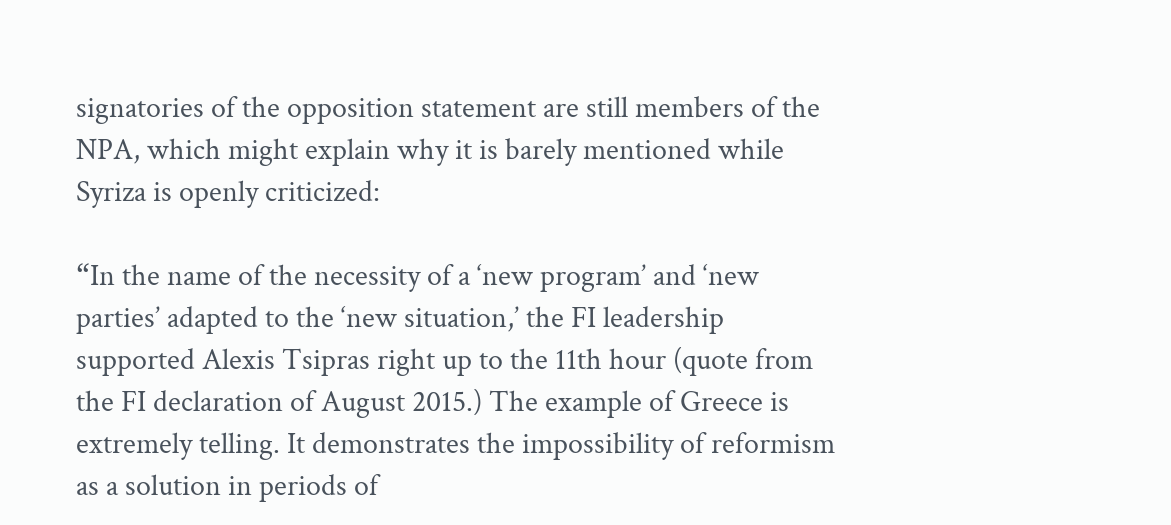signatories of the opposition statement are still members of the NPA, which might explain why it is barely mentioned while Syriza is openly criticized:

“In the name of the necessity of a ‘new program’ and ‘new parties’ adapted to the ‘new situation,’ the FI leadership supported Alexis Tsipras right up to the 11th hour (quote from the FI declaration of August 2015.) The example of Greece is extremely telling. It demonstrates the impossibility of reformism as a solution in periods of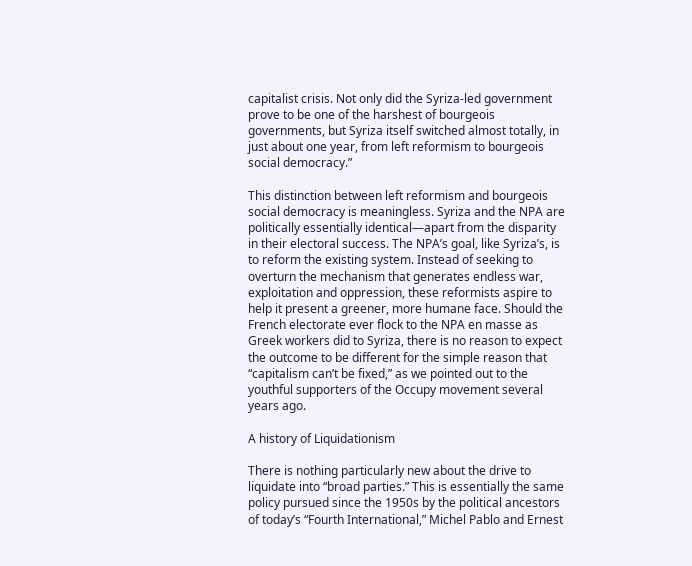capitalist crisis. Not only did the Syriza-led government prove to be one of the harshest of bourgeois governments, but Syriza itself switched almost totally, in just about one year, from left reformism to bourgeois social democracy.”

This distinction between left reformism and bourgeois social democracy is meaningless. Syriza and the NPA are politically essentially identical—apart from the disparity in their electoral success. The NPA’s goal, like Syriza’s, is to reform the existing system. Instead of seeking to overturn the mechanism that generates endless war, exploitation and oppression, these reformists aspire to help it present a greener, more humane face. Should the French electorate ever flock to the NPA en masse as Greek workers did to Syriza, there is no reason to expect the outcome to be different for the simple reason that “capitalism can’t be fixed,” as we pointed out to the youthful supporters of the Occupy movement several years ago.

A history of Liquidationism

There is nothing particularly new about the drive to liquidate into “broad parties.” This is essentially the same policy pursued since the 1950s by the political ancestors of today’s “Fourth International,” Michel Pablo and Ernest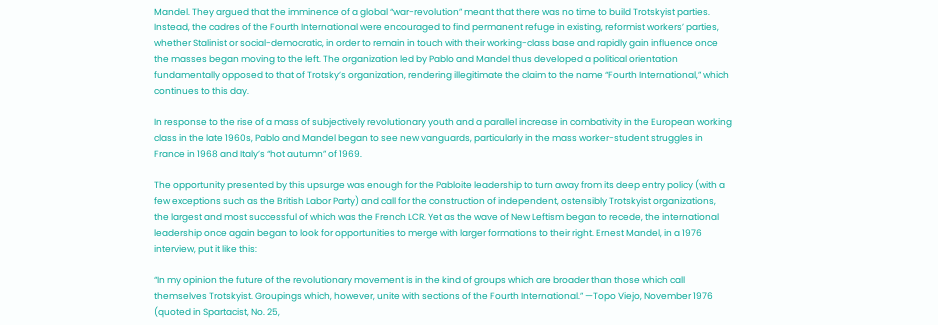Mandel. They argued that the imminence of a global “war-revolution” meant that there was no time to build Trotskyist parties. Instead, the cadres of the Fourth International were encouraged to find permanent refuge in existing, reformist workers’ parties, whether Stalinist or social-democratic, in order to remain in touch with their working-class base and rapidly gain influence once the masses began moving to the left. The organization led by Pablo and Mandel thus developed a political orientation fundamentally opposed to that of Trotsky’s organization, rendering illegitimate the claim to the name “Fourth International,” which continues to this day.

In response to the rise of a mass of subjectively revolutionary youth and a parallel increase in combativity in the European working class in the late 1960s, Pablo and Mandel began to see new vanguards, particularly in the mass worker-student struggles in France in 1968 and Italy’s “hot autumn” of 1969.

The opportunity presented by this upsurge was enough for the Pabloite leadership to turn away from its deep entry policy (with a few exceptions such as the British Labor Party) and call for the construction of independent, ostensibly Trotskyist organizations, the largest and most successful of which was the French LCR. Yet as the wave of New Leftism began to recede, the international leadership once again began to look for opportunities to merge with larger formations to their right. Ernest Mandel, in a 1976 interview, put it like this:

“In my opinion the future of the revolutionary movement is in the kind of groups which are broader than those which call themselves Trotskyist. Groupings which, however, unite with sections of the Fourth International.” —Topo Viejo, November 1976 (quoted in Spartacist, No. 25,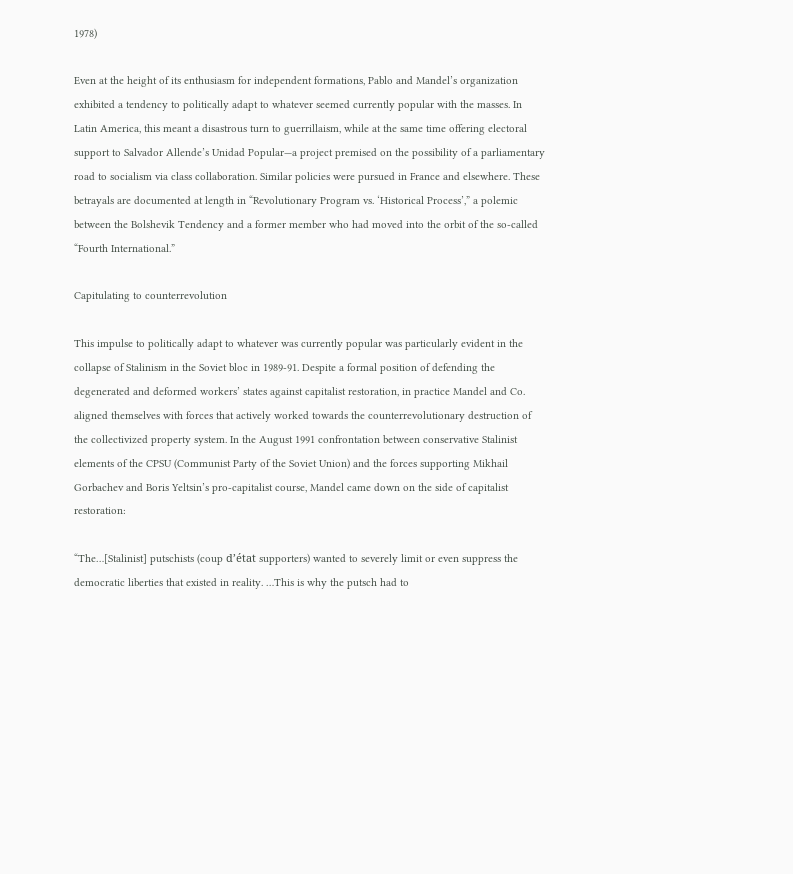1978)

Even at the height of its enthusiasm for independent formations, Pablo and Mandel’s organization exhibited a tendency to politically adapt to whatever seemed currently popular with the masses. In Latin America, this meant a disastrous turn to guerrillaism, while at the same time offering electoral support to Salvador Allende’s Unidad Popular—a project premised on the possibility of a parliamentary road to socialism via class collaboration. Similar policies were pursued in France and elsewhere. These betrayals are documented at length in “Revolutionary Program vs. ‘Historical Process’,” a polemic between the Bolshevik Tendency and a former member who had moved into the orbit of the so-called “Fourth International.”

Capitulating to counterrevolution

This impulse to politically adapt to whatever was currently popular was particularly evident in the collapse of Stalinism in the Soviet bloc in 1989-91. Despite a formal position of defending the degenerated and deformed workers’ states against capitalist restoration, in practice Mandel and Co. aligned themselves with forces that actively worked towards the counterrevolutionary destruction of the collectivized property system. In the August 1991 confrontation between conservative Stalinist elements of the CPSU (Communist Party of the Soviet Union) and the forces supporting Mikhail Gorbachev and Boris Yeltsin’s pro-capitalist course, Mandel came down on the side of capitalist restoration:

“The…[Stalinist] putschists (coup d’état supporters) wanted to severely limit or even suppress the democratic liberties that existed in reality. …This is why the putsch had to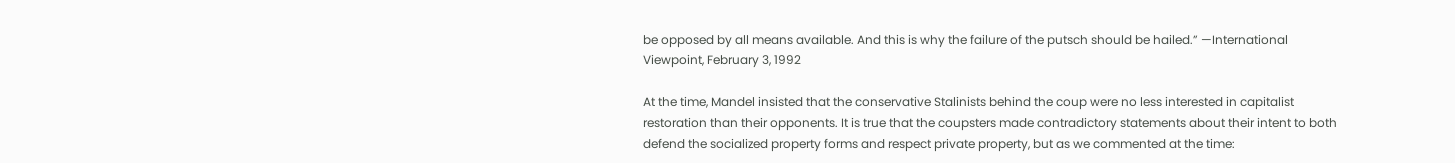be opposed by all means available. And this is why the failure of the putsch should be hailed.” —International Viewpoint, February 3, 1992

At the time, Mandel insisted that the conservative Stalinists behind the coup were no less interested in capitalist restoration than their opponents. It is true that the coupsters made contradictory statements about their intent to both defend the socialized property forms and respect private property, but as we commented at the time: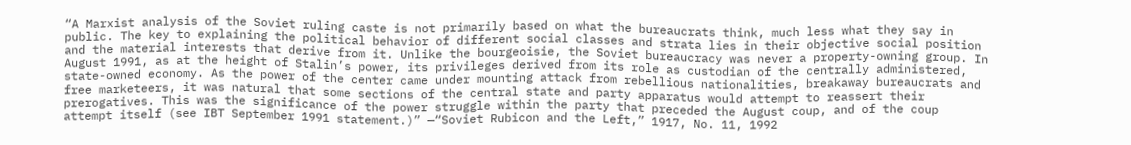“A Marxist analysis of the Soviet ruling caste is not primarily based on what the bureaucrats think, much less what they say in public. The key to explaining the political behavior of different social classes and strata lies in their objective social position and the material interests that derive from it. Unlike the bourgeoisie, the Soviet bureaucracy was never a property-owning group. In August 1991, as at the height of Stalin’s power, its privileges derived from its role as custodian of the centrally administered, state-owned economy. As the power of the center came under mounting attack from rebellious nationalities, breakaway bureaucrats and free marketeers, it was natural that some sections of the central state and party apparatus would attempt to reassert their prerogatives. This was the significance of the power struggle within the party that preceded the August coup, and of the coup attempt itself (see IBT September 1991 statement.)” —“Soviet Rubicon and the Left,” 1917, No. 11, 1992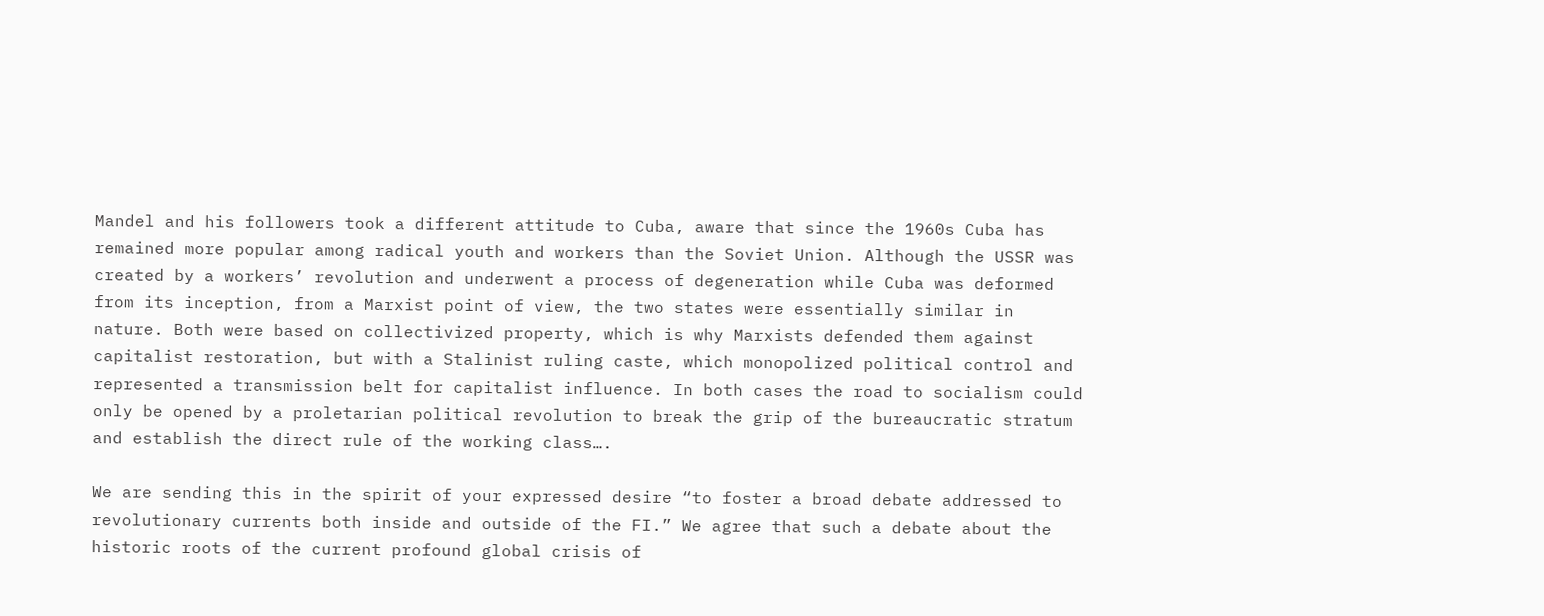Mandel and his followers took a different attitude to Cuba, aware that since the 1960s Cuba has remained more popular among radical youth and workers than the Soviet Union. Although the USSR was created by a workers’ revolution and underwent a process of degeneration while Cuba was deformed from its inception, from a Marxist point of view, the two states were essentially similar in nature. Both were based on collectivized property, which is why Marxists defended them against capitalist restoration, but with a Stalinist ruling caste, which monopolized political control and represented a transmission belt for capitalist influence. In both cases the road to socialism could only be opened by a proletarian political revolution to break the grip of the bureaucratic stratum and establish the direct rule of the working class….

We are sending this in the spirit of your expressed desire “to foster a broad debate addressed to revolutionary currents both inside and outside of the FI.” We agree that such a debate about the historic roots of the current profound global crisis of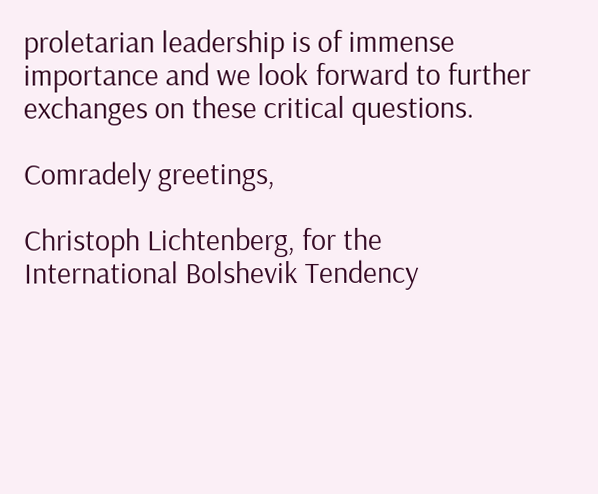proletarian leadership is of immense importance and we look forward to further exchanges on these critical questions.

Comradely greetings,

Christoph Lichtenberg, for the International Bolshevik Tendency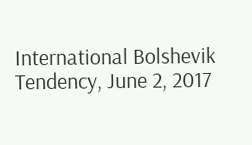International Bolshevik Tendency, June 2, 2017